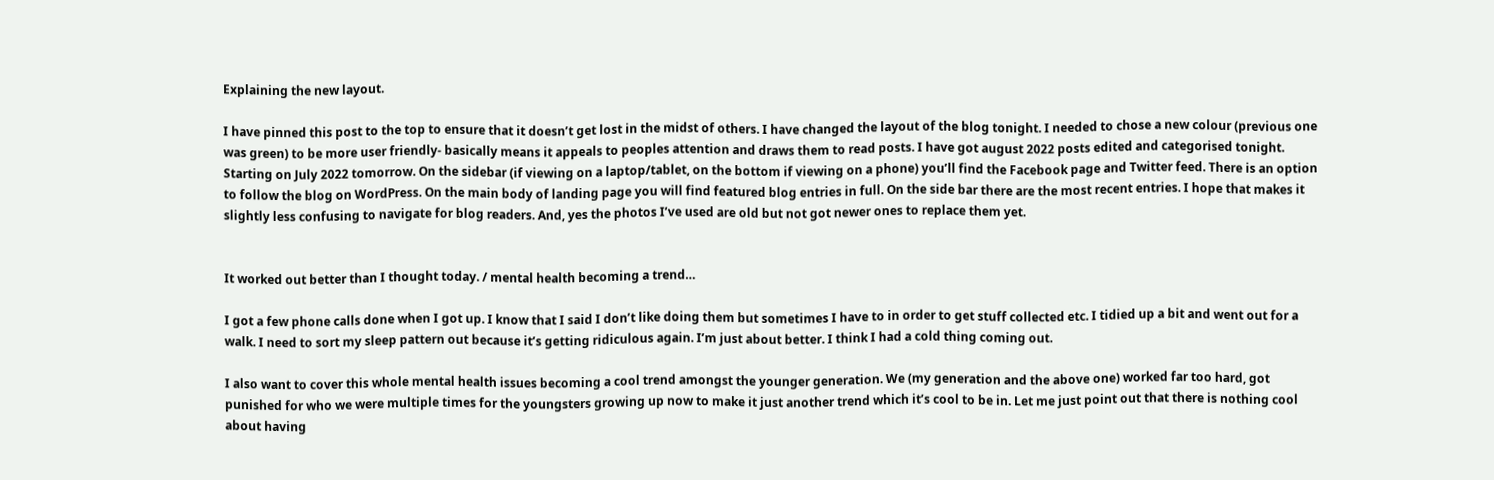Explaining the new layout.

I have pinned this post to the top to ensure that it doesn’t get lost in the midst of others. I have changed the layout of the blog tonight. I needed to chose a new colour (previous one was green) to be more user friendly- basically means it appeals to peoples attention and draws them to read posts. I have got august 2022 posts edited and categorised tonight. Starting on July 2022 tomorrow. On the sidebar (if viewing on a laptop/tablet, on the bottom if viewing on a phone) you’ll find the Facebook page and Twitter feed. There is an option to follow the blog on WordPress. On the main body of landing page you will find featured blog entries in full. On the side bar there are the most recent entries. I hope that makes it slightly less confusing to navigate for blog readers. And, yes the photos I’ve used are old but not got newer ones to replace them yet.


It worked out better than I thought today. / mental health becoming a trend…

I got a few phone calls done when I got up. I know that I said I don’t like doing them but sometimes I have to in order to get stuff collected etc. I tidied up a bit and went out for a walk. I need to sort my sleep pattern out because it’s getting ridiculous again. I’m just about better. I think I had a cold thing coming out.

I also want to cover this whole mental health issues becoming a cool trend amongst the younger generation. We (my generation and the above one) worked far too hard, got punished for who we were multiple times for the youngsters growing up now to make it just another trend which it’s cool to be in. Let me just point out that there is nothing cool about having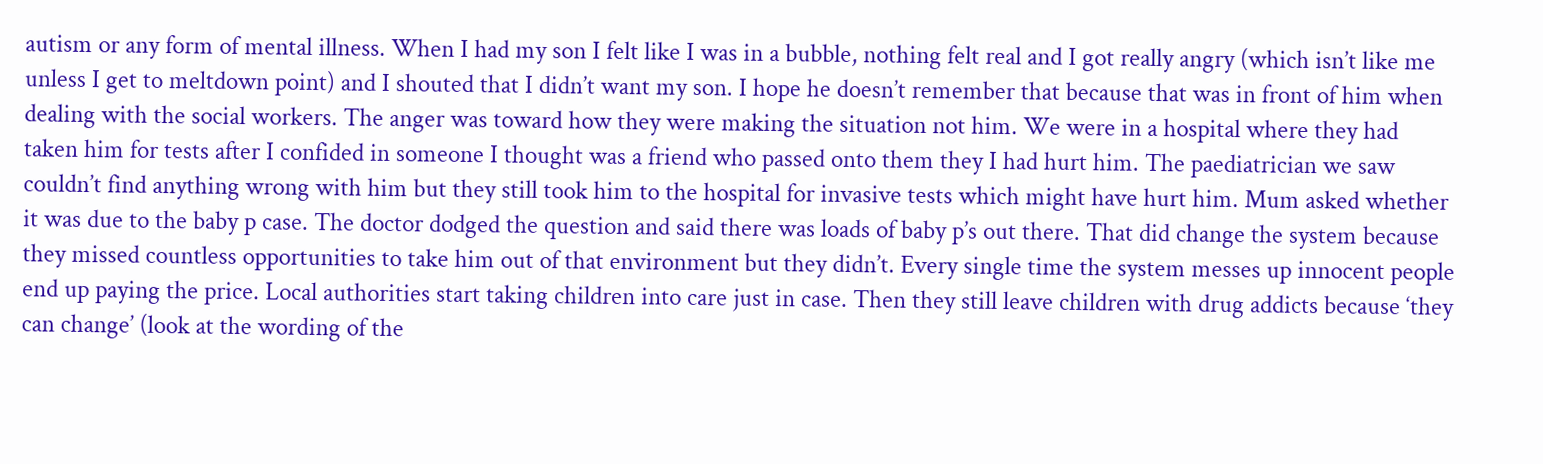autism or any form of mental illness. When I had my son I felt like I was in a bubble, nothing felt real and I got really angry (which isn’t like me unless I get to meltdown point) and I shouted that I didn’t want my son. I hope he doesn’t remember that because that was in front of him when dealing with the social workers. The anger was toward how they were making the situation not him. We were in a hospital where they had taken him for tests after I confided in someone I thought was a friend who passed onto them they I had hurt him. The paediatrician we saw couldn’t find anything wrong with him but they still took him to the hospital for invasive tests which might have hurt him. Mum asked whether it was due to the baby p case. The doctor dodged the question and said there was loads of baby p’s out there. That did change the system because they missed countless opportunities to take him out of that environment but they didn’t. Every single time the system messes up innocent people end up paying the price. Local authorities start taking children into care just in case. Then they still leave children with drug addicts because ‘they can change’ (look at the wording of the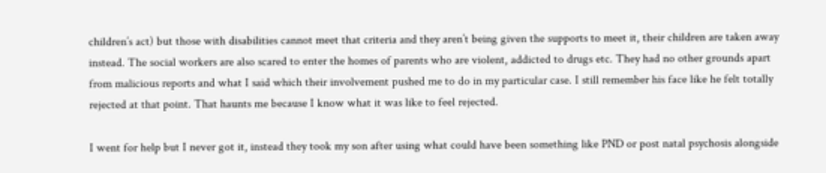children’s act) but those with disabilities cannot meet that criteria and they aren’t being given the supports to meet it, their children are taken away instead. The social workers are also scared to enter the homes of parents who are violent, addicted to drugs etc. They had no other grounds apart from malicious reports and what I said which their involvement pushed me to do in my particular case. I still remember his face like he felt totally rejected at that point. That haunts me because I know what it was like to feel rejected.

I went for help but I never got it, instead they took my son after using what could have been something like PND or post natal psychosis alongside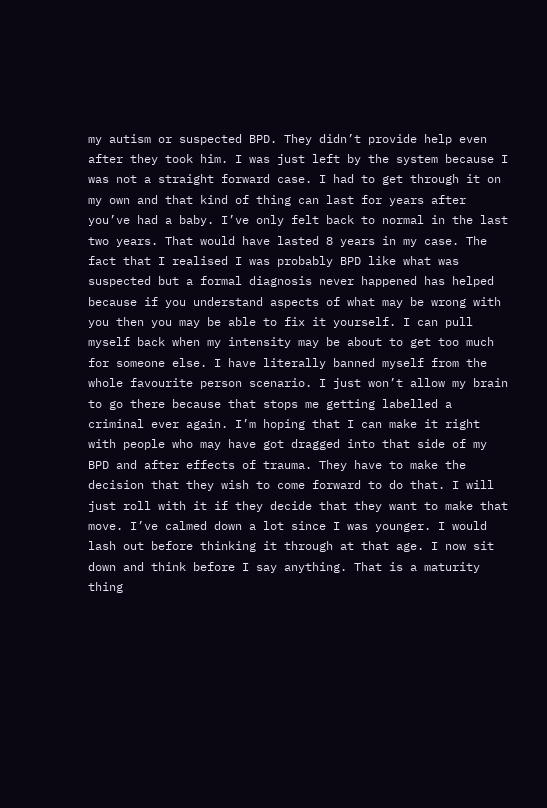my autism or suspected BPD. They didn’t provide help even after they took him. I was just left by the system because I was not a straight forward case. I had to get through it on my own and that kind of thing can last for years after you’ve had a baby. I’ve only felt back to normal in the last two years. That would have lasted 8 years in my case. The fact that I realised I was probably BPD like what was suspected but a formal diagnosis never happened has helped because if you understand aspects of what may be wrong with you then you may be able to fix it yourself. I can pull myself back when my intensity may be about to get too much for someone else. I have literally banned myself from the whole favourite person scenario. I just won’t allow my brain to go there because that stops me getting labelled a criminal ever again. I’m hoping that I can make it right with people who may have got dragged into that side of my BPD and after effects of trauma. They have to make the decision that they wish to come forward to do that. I will just roll with it if they decide that they want to make that move. I’ve calmed down a lot since I was younger. I would lash out before thinking it through at that age. I now sit down and think before I say anything. That is a maturity thing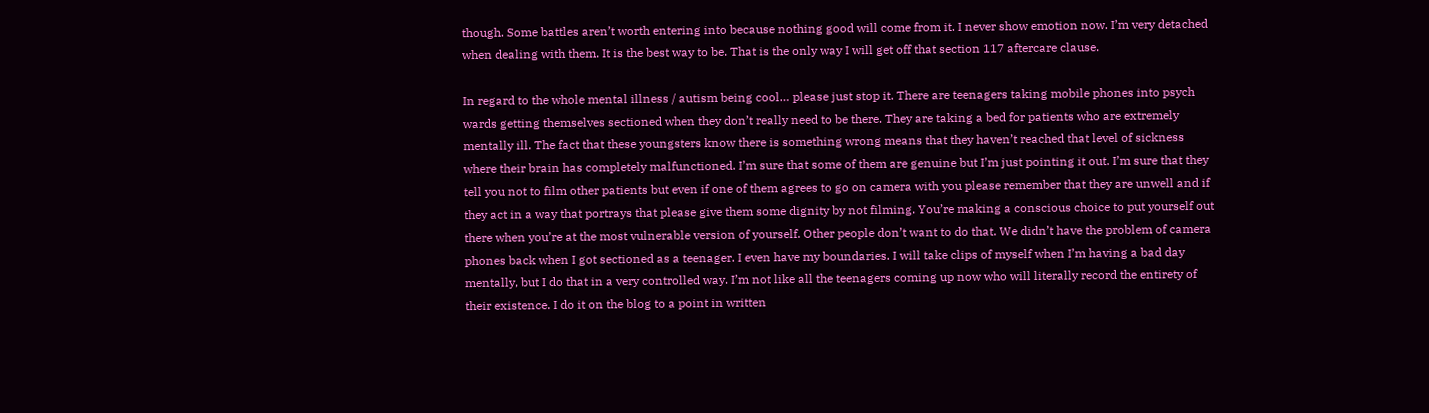though. Some battles aren’t worth entering into because nothing good will come from it. I never show emotion now. I’m very detached when dealing with them. It is the best way to be. That is the only way I will get off that section 117 aftercare clause.

In regard to the whole mental illness / autism being cool… please just stop it. There are teenagers taking mobile phones into psych wards getting themselves sectioned when they don’t really need to be there. They are taking a bed for patients who are extremely mentally ill. The fact that these youngsters know there is something wrong means that they haven’t reached that level of sickness where their brain has completely malfunctioned. I’m sure that some of them are genuine but I’m just pointing it out. I’m sure that they tell you not to film other patients but even if one of them agrees to go on camera with you please remember that they are unwell and if they act in a way that portrays that please give them some dignity by not filming. You’re making a conscious choice to put yourself out there when you’re at the most vulnerable version of yourself. Other people don’t want to do that. We didn’t have the problem of camera phones back when I got sectioned as a teenager. I even have my boundaries. I will take clips of myself when I’m having a bad day mentally, but I do that in a very controlled way. I’m not like all the teenagers coming up now who will literally record the entirety of their existence. I do it on the blog to a point in written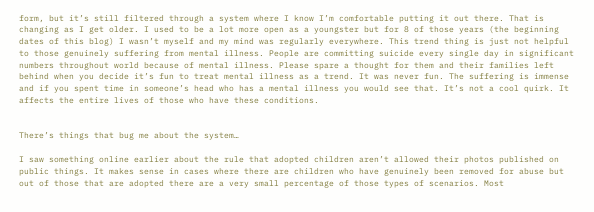form, but it’s still filtered through a system where I know I’m comfortable putting it out there. That is changing as I get older. I used to be a lot more open as a youngster but for 8 of those years (the beginning dates of this blog) I wasn’t myself and my mind was regularly everywhere. This trend thing is just not helpful to those genuinely suffering from mental illness. People are committing suicide every single day in significant numbers throughout world because of mental illness. Please spare a thought for them and their families left behind when you decide it’s fun to treat mental illness as a trend. It was never fun. The suffering is immense and if you spent time in someone’s head who has a mental illness you would see that. It’s not a cool quirk. It affects the entire lives of those who have these conditions.


There’s things that bug me about the system…

I saw something online earlier about the rule that adopted children aren’t allowed their photos published on public things. It makes sense in cases where there are children who have genuinely been removed for abuse but out of those that are adopted there are a very small percentage of those types of scenarios. Most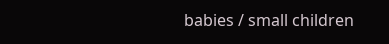babies / small children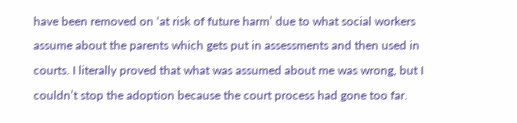have been removed on ‘at risk of future harm’ due to what social workers assume about the parents which gets put in assessments and then used in courts. I literally proved that what was assumed about me was wrong, but I couldn’t stop the adoption because the court process had gone too far.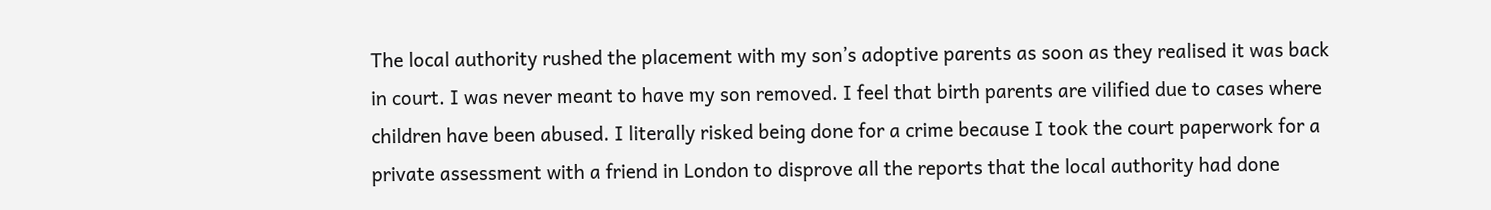The local authority rushed the placement with my son’s adoptive parents as soon as they realised it was back in court. I was never meant to have my son removed. I feel that birth parents are vilified due to cases where children have been abused. I literally risked being done for a crime because I took the court paperwork for a private assessment with a friend in London to disprove all the reports that the local authority had done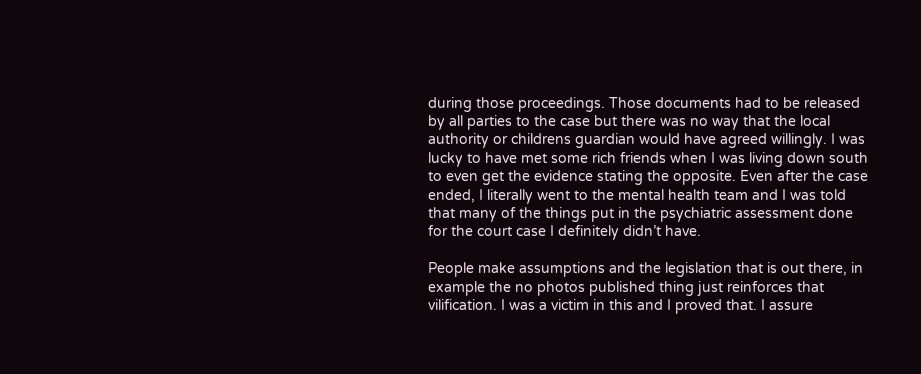during those proceedings. Those documents had to be released by all parties to the case but there was no way that the local authority or childrens guardian would have agreed willingly. I was lucky to have met some rich friends when I was living down south to even get the evidence stating the opposite. Even after the case ended, I literally went to the mental health team and I was told that many of the things put in the psychiatric assessment done for the court case I definitely didn’t have.

People make assumptions and the legislation that is out there, in example the no photos published thing just reinforces that vilification. I was a victim in this and I proved that. I assure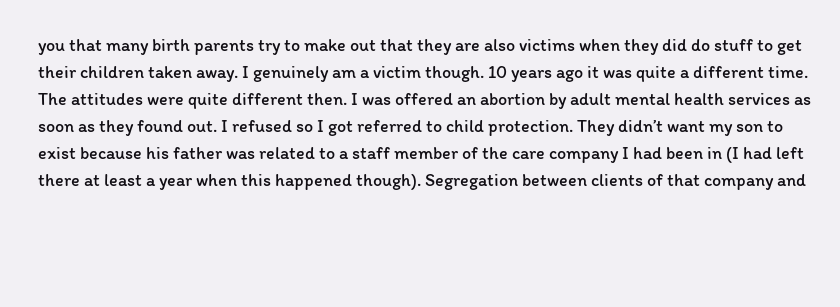you that many birth parents try to make out that they are also victims when they did do stuff to get their children taken away. I genuinely am a victim though. 10 years ago it was quite a different time. The attitudes were quite different then. I was offered an abortion by adult mental health services as soon as they found out. I refused so I got referred to child protection. They didn’t want my son to exist because his father was related to a staff member of the care company I had been in (I had left there at least a year when this happened though). Segregation between clients of that company and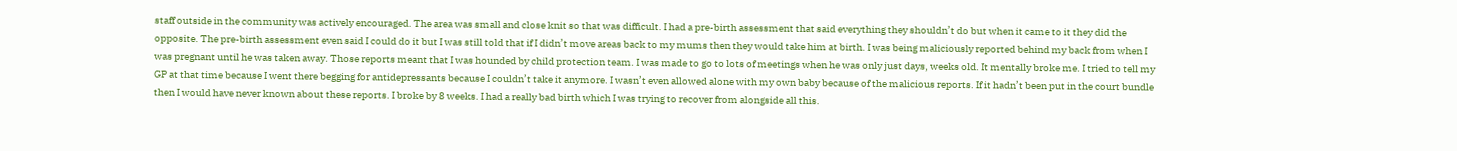staff outside in the community was actively encouraged. The area was small and close knit so that was difficult. I had a pre-birth assessment that said everything they shouldn’t do but when it came to it they did the opposite. The pre-birth assessment even said I could do it but I was still told that if I didn’t move areas back to my mums then they would take him at birth. I was being maliciously reported behind my back from when I was pregnant until he was taken away. Those reports meant that I was hounded by child protection team. I was made to go to lots of meetings when he was only just days, weeks old. It mentally broke me. I tried to tell my GP at that time because I went there begging for antidepressants because I couldn’t take it anymore. I wasn’t even allowed alone with my own baby because of the malicious reports. If it hadn’t been put in the court bundle then I would have never known about these reports. I broke by 8 weeks. I had a really bad birth which I was trying to recover from alongside all this.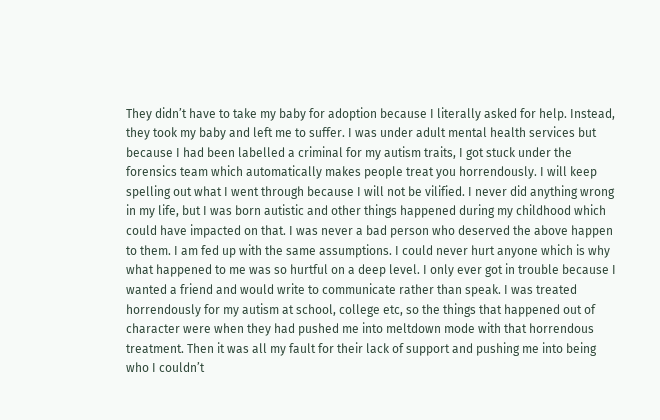They didn’t have to take my baby for adoption because I literally asked for help. Instead, they took my baby and left me to suffer. I was under adult mental health services but because I had been labelled a criminal for my autism traits, I got stuck under the forensics team which automatically makes people treat you horrendously. I will keep spelling out what I went through because I will not be vilified. I never did anything wrong in my life, but I was born autistic and other things happened during my childhood which could have impacted on that. I was never a bad person who deserved the above happen to them. I am fed up with the same assumptions. I could never hurt anyone which is why what happened to me was so hurtful on a deep level. I only ever got in trouble because I wanted a friend and would write to communicate rather than speak. I was treated horrendously for my autism at school, college etc, so the things that happened out of character were when they had pushed me into meltdown mode with that horrendous treatment. Then it was all my fault for their lack of support and pushing me into being who I couldn’t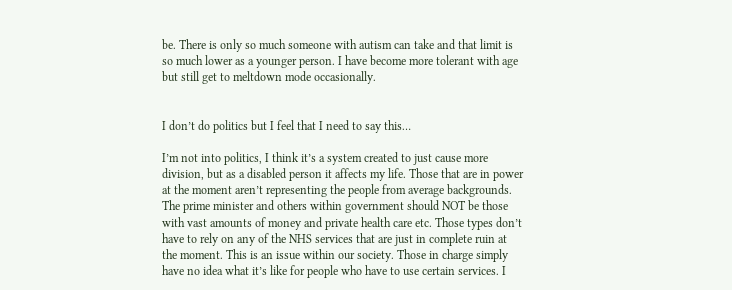be. There is only so much someone with autism can take and that limit is so much lower as a younger person. I have become more tolerant with age but still get to meltdown mode occasionally.


I don’t do politics but I feel that I need to say this…

I’m not into politics, I think it’s a system created to just cause more division, but as a disabled person it affects my life. Those that are in power at the moment aren’t representing the people from average backgrounds. The prime minister and others within government should NOT be those with vast amounts of money and private health care etc. Those types don’t have to rely on any of the NHS services that are just in complete ruin at the moment. This is an issue within our society. Those in charge simply have no idea what it’s like for people who have to use certain services. I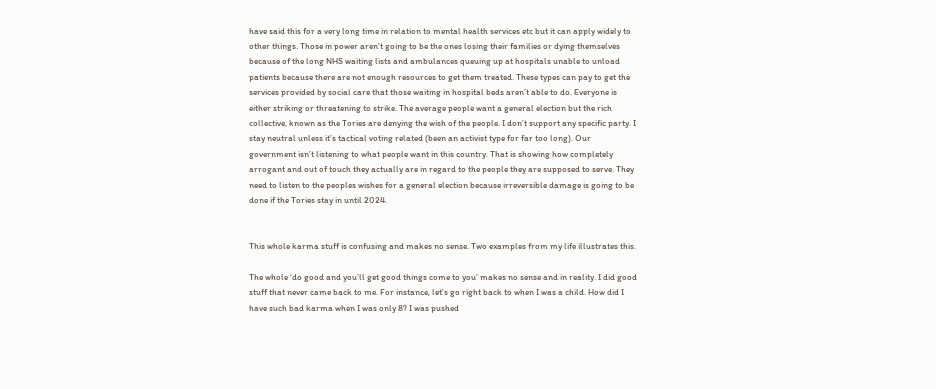have said this for a very long time in relation to mental health services etc but it can apply widely to other things. Those in power aren’t going to be the ones losing their families or dying themselves because of the long NHS waiting lists and ambulances queuing up at hospitals unable to unload patients because there are not enough resources to get them treated. These types can pay to get the services provided by social care that those waiting in hospital beds aren’t able to do. Everyone is either striking or threatening to strike. The average people want a general election but the rich collective, known as the Tories are denying the wish of the people. I don’t support any specific party. I stay neutral unless it’s tactical voting related (been an activist type for far too long). Our government isn’t listening to what people want in this country. That is showing how completely arrogant and out of touch they actually are in regard to the people they are supposed to serve. They need to listen to the peoples wishes for a general election because irreversible damage is going to be done if the Tories stay in until 2024.


This whole karma stuff is confusing and makes no sense. Two examples from my life illustrates this.

The whole ‘do good and you’ll get good things come to you’ makes no sense and in reality. I did good stuff that never came back to me. For instance, let’s go right back to when I was a child. How did I have such bad karma when I was only 8? I was pushed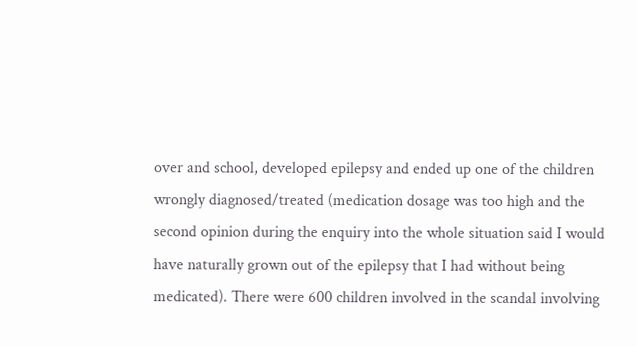over and school, developed epilepsy and ended up one of the children wrongly diagnosed/treated (medication dosage was too high and the second opinion during the enquiry into the whole situation said I would have naturally grown out of the epilepsy that I had without being medicated). There were 600 children involved in the scandal involving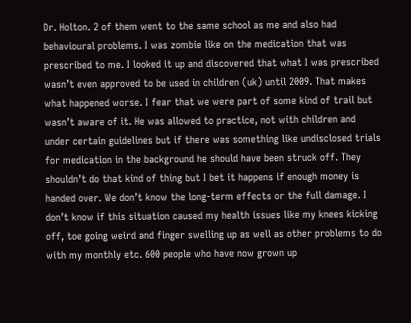Dr. Holton. 2 of them went to the same school as me and also had behavioural problems. I was zombie like on the medication that was prescribed to me. I looked it up and discovered that what I was prescribed wasn’t even approved to be used in children (uk) until 2009. That makes what happened worse. I fear that we were part of some kind of trail but wasn’t aware of it. He was allowed to practice, not with children and under certain guidelines but if there was something like undisclosed trials for medication in the background he should have been struck off. They shouldn’t do that kind of thing but I bet it happens if enough money is handed over. We don’t know the long-term effects or the full damage. I don’t know if this situation caused my health issues like my knees kicking off, toe going weird and finger swelling up as well as other problems to do with my monthly etc. 600 people who have now grown up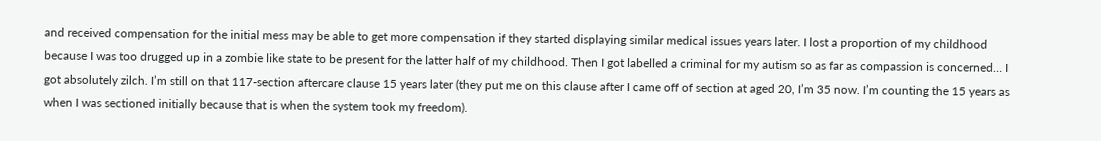and received compensation for the initial mess may be able to get more compensation if they started displaying similar medical issues years later. I lost a proportion of my childhood because I was too drugged up in a zombie like state to be present for the latter half of my childhood. Then I got labelled a criminal for my autism so as far as compassion is concerned… I got absolutely zilch. I’m still on that 117-section aftercare clause 15 years later (they put me on this clause after I came off of section at aged 20, I’m 35 now. I’m counting the 15 years as when I was sectioned initially because that is when the system took my freedom).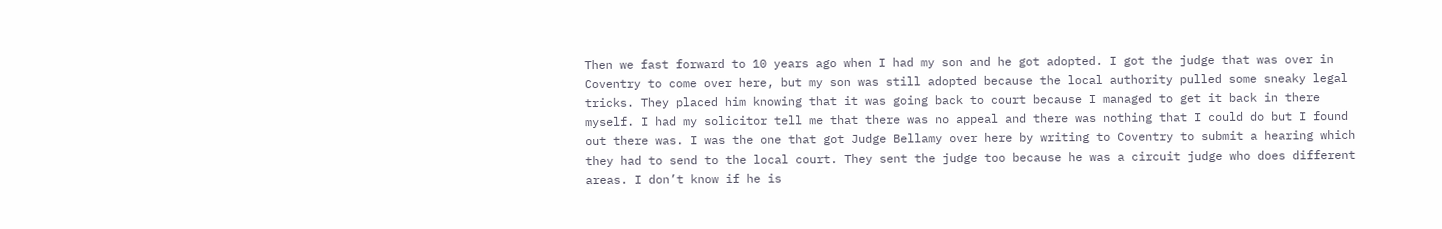Then we fast forward to 10 years ago when I had my son and he got adopted. I got the judge that was over in Coventry to come over here, but my son was still adopted because the local authority pulled some sneaky legal tricks. They placed him knowing that it was going back to court because I managed to get it back in there myself. I had my solicitor tell me that there was no appeal and there was nothing that I could do but I found out there was. I was the one that got Judge Bellamy over here by writing to Coventry to submit a hearing which they had to send to the local court. They sent the judge too because he was a circuit judge who does different areas. I don’t know if he is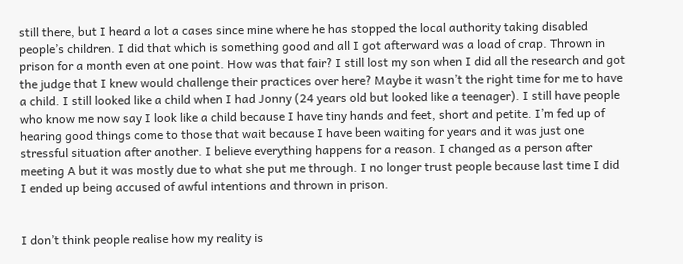still there, but I heard a lot a cases since mine where he has stopped the local authority taking disabled people’s children. I did that which is something good and all I got afterward was a load of crap. Thrown in prison for a month even at one point. How was that fair? I still lost my son when I did all the research and got the judge that I knew would challenge their practices over here? Maybe it wasn’t the right time for me to have a child. I still looked like a child when I had Jonny (24 years old but looked like a teenager). I still have people who know me now say I look like a child because I have tiny hands and feet, short and petite. I’m fed up of hearing good things come to those that wait because I have been waiting for years and it was just one stressful situation after another. I believe everything happens for a reason. I changed as a person after meeting A but it was mostly due to what she put me through. I no longer trust people because last time I did I ended up being accused of awful intentions and thrown in prison.


I don’t think people realise how my reality is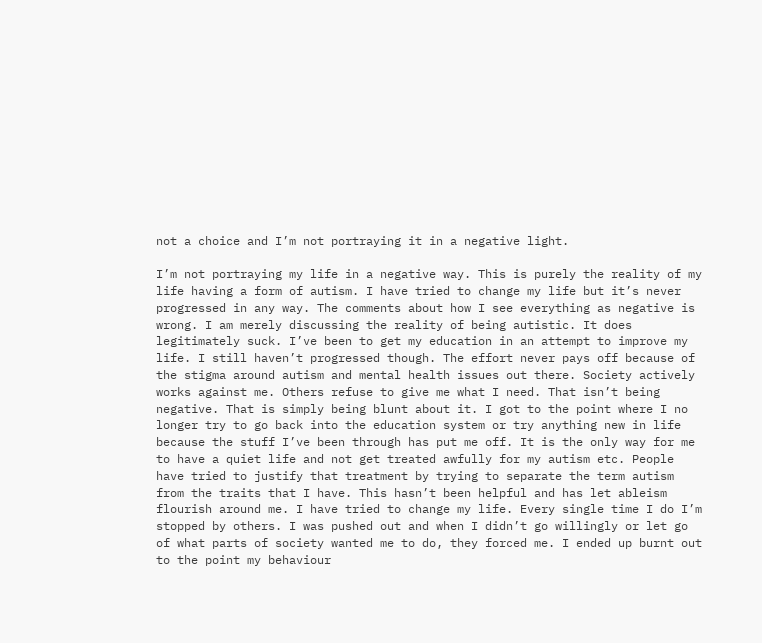not a choice and I’m not portraying it in a negative light.

I’m not portraying my life in a negative way. This is purely the reality of my life having a form of autism. I have tried to change my life but it’s never progressed in any way. The comments about how I see everything as negative is wrong. I am merely discussing the reality of being autistic. It does legitimately suck. I’ve been to get my education in an attempt to improve my life. I still haven’t progressed though. The effort never pays off because of the stigma around autism and mental health issues out there. Society actively works against me. Others refuse to give me what I need. That isn’t being negative. That is simply being blunt about it. I got to the point where I no longer try to go back into the education system or try anything new in life because the stuff I’ve been through has put me off. It is the only way for me to have a quiet life and not get treated awfully for my autism etc. People have tried to justify that treatment by trying to separate the term autism from the traits that I have. This hasn’t been helpful and has let ableism flourish around me. I have tried to change my life. Every single time I do I’m stopped by others. I was pushed out and when I didn’t go willingly or let go of what parts of society wanted me to do, they forced me. I ended up burnt out to the point my behaviour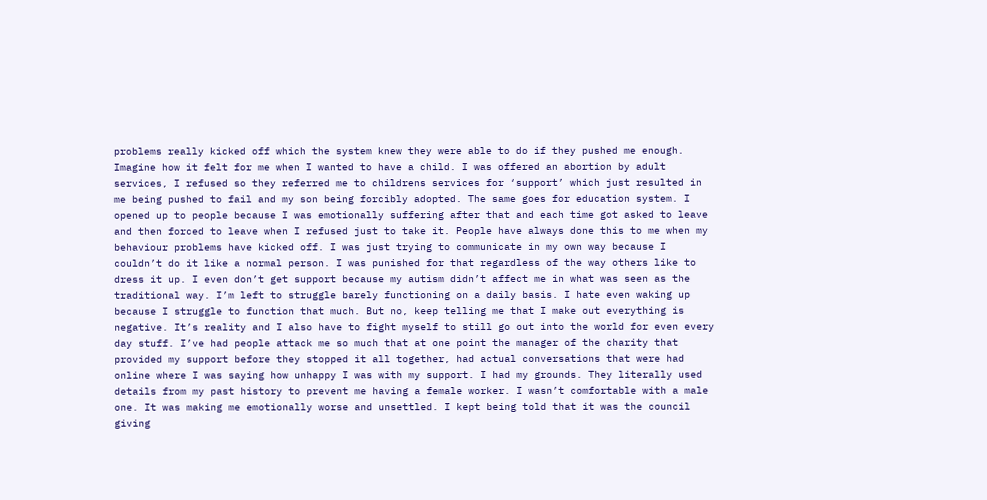problems really kicked off which the system knew they were able to do if they pushed me enough. Imagine how it felt for me when I wanted to have a child. I was offered an abortion by adult services, I refused so they referred me to childrens services for ‘support’ which just resulted in me being pushed to fail and my son being forcibly adopted. The same goes for education system. I opened up to people because I was emotionally suffering after that and each time got asked to leave and then forced to leave when I refused just to take it. People have always done this to me when my behaviour problems have kicked off. I was just trying to communicate in my own way because I couldn’t do it like a normal person. I was punished for that regardless of the way others like to dress it up. I even don’t get support because my autism didn’t affect me in what was seen as the traditional way. I’m left to struggle barely functioning on a daily basis. I hate even waking up because I struggle to function that much. But no, keep telling me that I make out everything is negative. It’s reality and I also have to fight myself to still go out into the world for even every day stuff. I’ve had people attack me so much that at one point the manager of the charity that provided my support before they stopped it all together, had actual conversations that were had online where I was saying how unhappy I was with my support. I had my grounds. They literally used details from my past history to prevent me having a female worker. I wasn’t comfortable with a male one. It was making me emotionally worse and unsettled. I kept being told that it was the council giving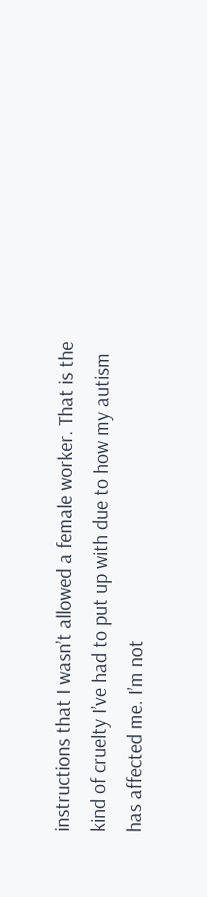instructions that I wasn’t allowed a female worker. That is the kind of cruelty I’ve had to put up with due to how my autism has affected me. I’m not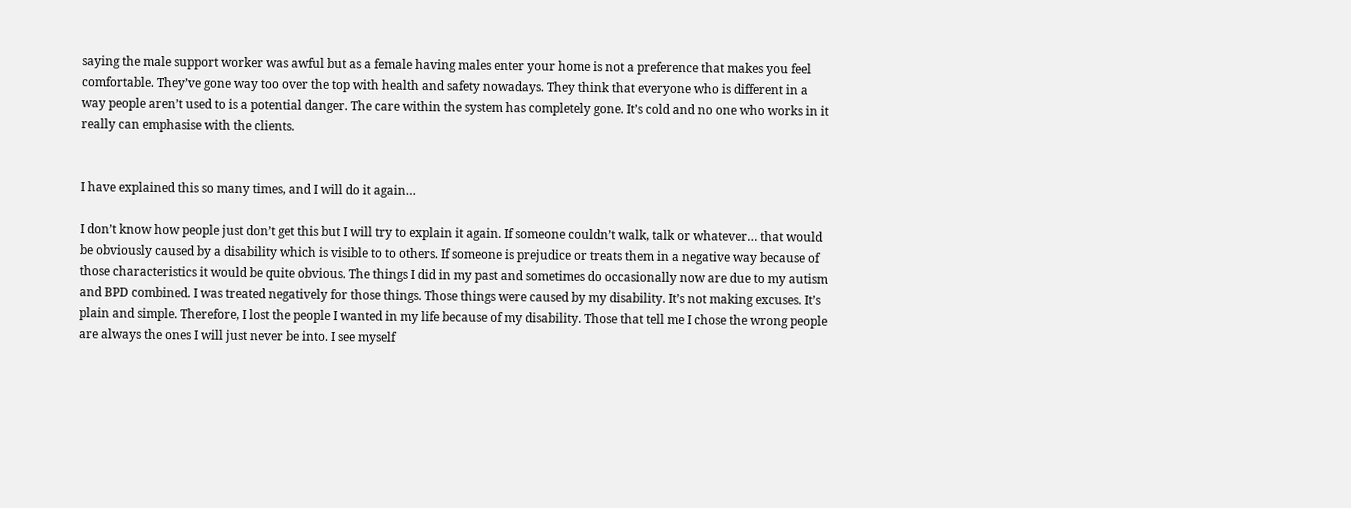saying the male support worker was awful but as a female having males enter your home is not a preference that makes you feel comfortable. They’ve gone way too over the top with health and safety nowadays. They think that everyone who is different in a way people aren’t used to is a potential danger. The care within the system has completely gone. It’s cold and no one who works in it really can emphasise with the clients.


I have explained this so many times, and I will do it again…

I don’t know how people just don’t get this but I will try to explain it again. If someone couldn’t walk, talk or whatever… that would be obviously caused by a disability which is visible to to others. If someone is prejudice or treats them in a negative way because of those characteristics it would be quite obvious. The things I did in my past and sometimes do occasionally now are due to my autism and BPD combined. I was treated negatively for those things. Those things were caused by my disability. It’s not making excuses. It’s plain and simple. Therefore, I lost the people I wanted in my life because of my disability. Those that tell me I chose the wrong people are always the ones I will just never be into. I see myself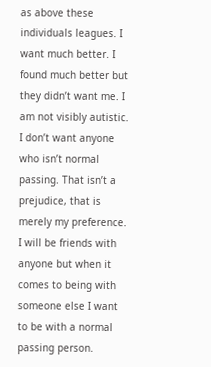as above these individuals leagues. I want much better. I found much better but they didn’t want me. I am not visibly autistic. I don’t want anyone who isn’t normal passing. That isn’t a prejudice, that is merely my preference. I will be friends with anyone but when it comes to being with someone else I want to be with a normal passing person.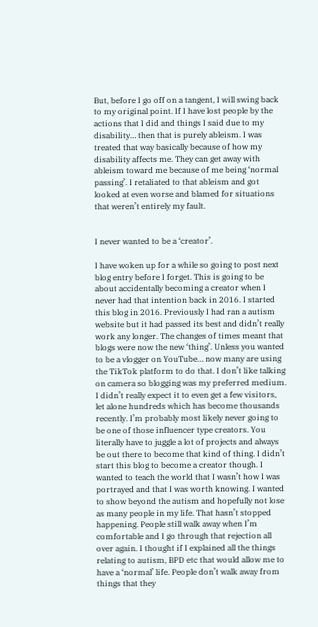But, before I go off on a tangent, I will swing back to my original point. If I have lost people by the actions that I did and things I said due to my disability… then that is purely ableism. I was treated that way basically because of how my disability affects me. They can get away with ableism toward me because of me being ‘normal passing’. I retaliated to that ableism and got looked at even worse and blamed for situations that weren’t entirely my fault.


I never wanted to be a ‘creator’.

I have woken up for a while so going to post next blog entry before I forget. This is going to be about accidentally becoming a creator when I never had that intention back in 2016. I started this blog in 2016. Previously I had ran a autism website but it had passed its best and didn’t really work any longer. The changes of times meant that blogs were now the new ‘thing’. Unless you wanted to be a vlogger on YouTube… now many are using the TikTok platform to do that. I don’t like talking on camera so blogging was my preferred medium. I didn’t really expect it to even get a few visitors, let alone hundreds which has become thousands recently. I’m probably most likely never going to be one of those influencer type creators. You literally have to juggle a lot of projects and always be out there to become that kind of thing. I didn’t start this blog to become a creator though. I wanted to teach the world that I wasn’t how I was portrayed and that I was worth knowing. I wanted to show beyond the autism and hopefully not lose as many people in my life. That hasn’t stopped happening. People still walk away when I’m comfortable and I go through that rejection all over again. I thought if I explained all the things relating to autism, BPD etc that would allow me to have a ‘normal’ life. People don’t walk away from things that they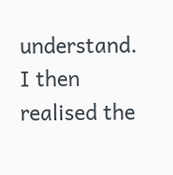understand. I then realised the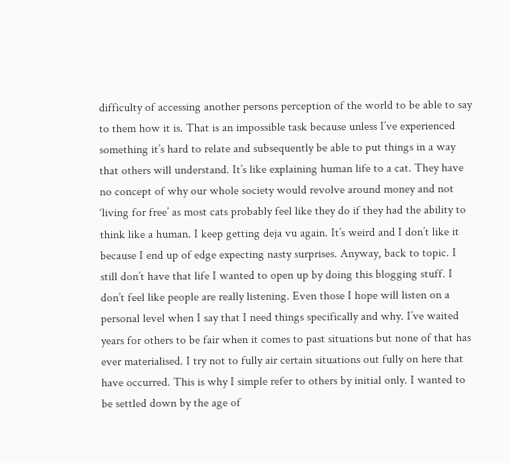difficulty of accessing another persons perception of the world to be able to say to them how it is. That is an impossible task because unless I’ve experienced something it’s hard to relate and subsequently be able to put things in a way that others will understand. It’s like explaining human life to a cat. They have no concept of why our whole society would revolve around money and not ‘living for free’ as most cats probably feel like they do if they had the ability to think like a human. I keep getting deja vu again. It’s weird and I don’t like it because I end up of edge expecting nasty surprises. Anyway, back to topic. I still don’t have that life I wanted to open up by doing this blogging stuff. I don’t feel like people are really listening. Even those I hope will listen on a personal level when I say that I need things specifically and why. I’ve waited years for others to be fair when it comes to past situations but none of that has ever materialised. I try not to fully air certain situations out fully on here that have occurred. This is why I simple refer to others by initial only. I wanted to be settled down by the age of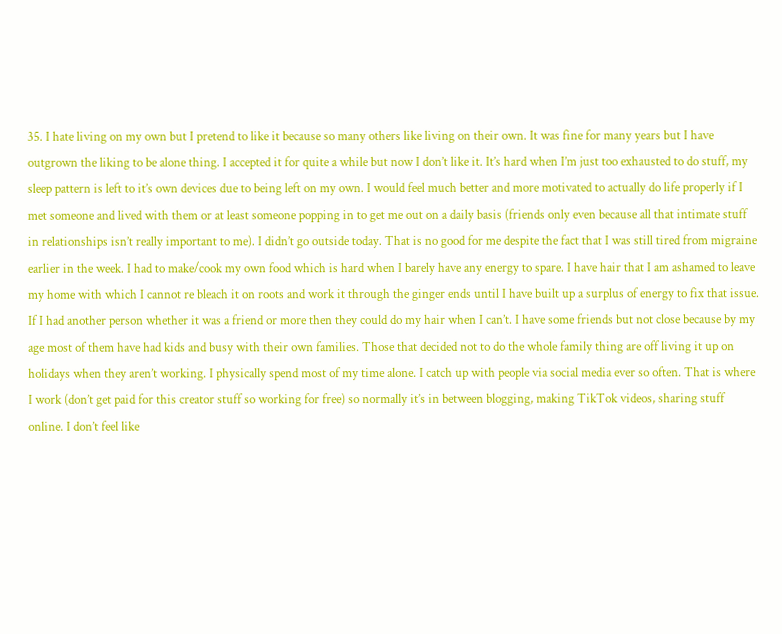35. I hate living on my own but I pretend to like it because so many others like living on their own. It was fine for many years but I have outgrown the liking to be alone thing. I accepted it for quite a while but now I don’t like it. It’s hard when I’m just too exhausted to do stuff, my sleep pattern is left to it’s own devices due to being left on my own. I would feel much better and more motivated to actually do life properly if I met someone and lived with them or at least someone popping in to get me out on a daily basis (friends only even because all that intimate stuff in relationships isn’t really important to me). I didn’t go outside today. That is no good for me despite the fact that I was still tired from migraine earlier in the week. I had to make/cook my own food which is hard when I barely have any energy to spare. I have hair that I am ashamed to leave my home with which I cannot re bleach it on roots and work it through the ginger ends until I have built up a surplus of energy to fix that issue. If I had another person whether it was a friend or more then they could do my hair when I can’t. I have some friends but not close because by my age most of them have had kids and busy with their own families. Those that decided not to do the whole family thing are off living it up on holidays when they aren’t working. I physically spend most of my time alone. I catch up with people via social media ever so often. That is where I work (don’t get paid for this creator stuff so working for free) so normally it’s in between blogging, making TikTok videos, sharing stuff online. I don’t feel like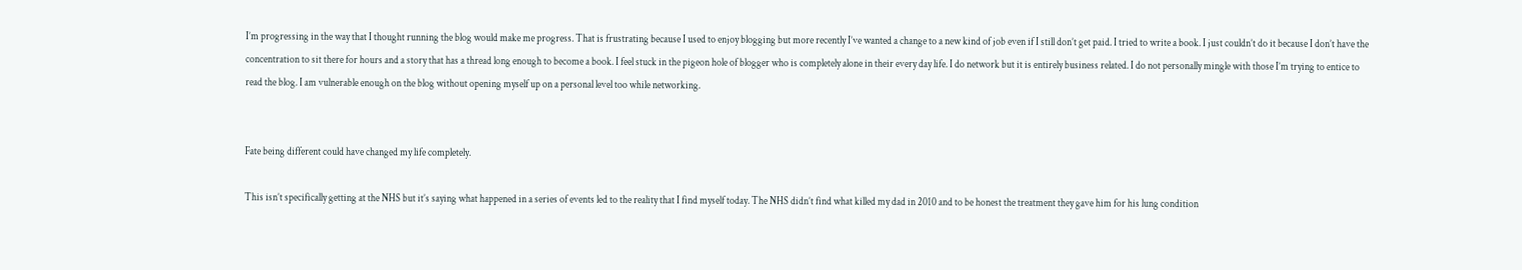I’m progressing in the way that I thought running the blog would make me progress. That is frustrating because I used to enjoy blogging but more recently I’ve wanted a change to a new kind of job even if I still don’t get paid. I tried to write a book. I just couldn’t do it because I don’t have the concentration to sit there for hours and a story that has a thread long enough to become a book. I feel stuck in the pigeon hole of blogger who is completely alone in their every day life. I do network but it is entirely business related. I do not personally mingle with those I’m trying to entice to read the blog. I am vulnerable enough on the blog without opening myself up on a personal level too while networking.


Fate being different could have changed my life completely.

This isn’t specifically getting at the NHS but it’s saying what happened in a series of events led to the reality that I find myself today. The NHS didn’t find what killed my dad in 2010 and to be honest the treatment they gave him for his lung condition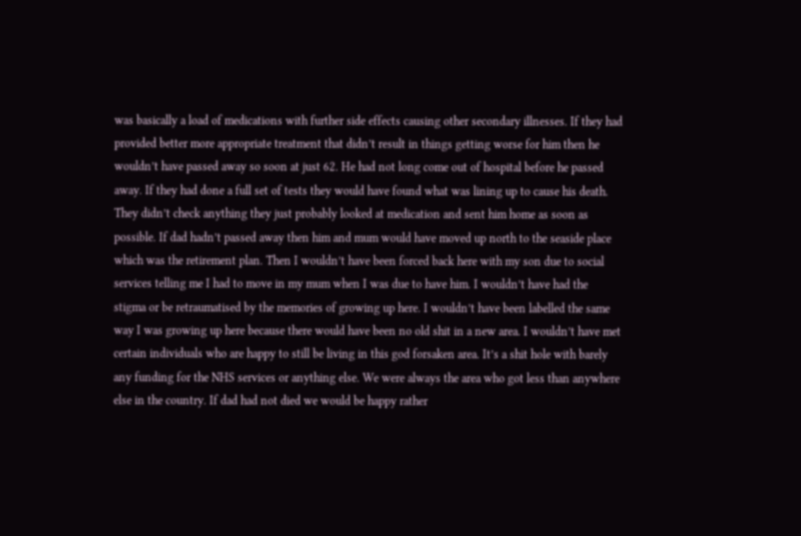was basically a load of medications with further side effects causing other secondary illnesses. If they had provided better more appropriate treatment that didn’t result in things getting worse for him then he wouldn’t have passed away so soon at just 62. He had not long come out of hospital before he passed away. If they had done a full set of tests they would have found what was lining up to cause his death. They didn’t check anything they just probably looked at medication and sent him home as soon as possible. If dad hadn’t passed away then him and mum would have moved up north to the seaside place which was the retirement plan. Then I wouldn’t have been forced back here with my son due to social services telling me I had to move in my mum when I was due to have him. I wouldn’t have had the stigma or be retraumatised by the memories of growing up here. I wouldn’t have been labelled the same way I was growing up here because there would have been no old shit in a new area. I wouldn’t have met certain individuals who are happy to still be living in this god forsaken area. It’s a shit hole with barely any funding for the NHS services or anything else. We were always the area who got less than anywhere else in the country. If dad had not died we would be happy rather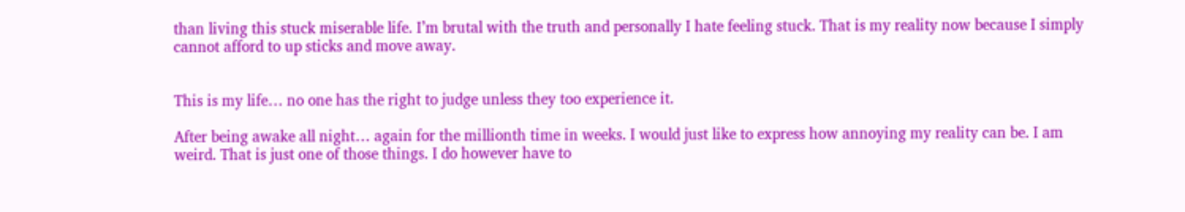than living this stuck miserable life. I’m brutal with the truth and personally I hate feeling stuck. That is my reality now because I simply cannot afford to up sticks and move away.


This is my life… no one has the right to judge unless they too experience it.

After being awake all night… again for the millionth time in weeks. I would just like to express how annoying my reality can be. I am weird. That is just one of those things. I do however have to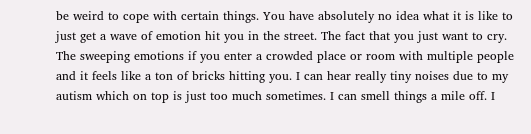be weird to cope with certain things. You have absolutely no idea what it is like to just get a wave of emotion hit you in the street. The fact that you just want to cry. The sweeping emotions if you enter a crowded place or room with multiple people and it feels like a ton of bricks hitting you. I can hear really tiny noises due to my autism which on top is just too much sometimes. I can smell things a mile off. I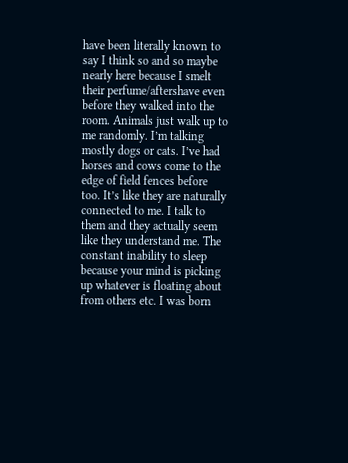have been literally known to say I think so and so maybe nearly here because I smelt their perfume/aftershave even before they walked into the room. Animals just walk up to me randomly. I’m talking mostly dogs or cats. I’ve had horses and cows come to the edge of field fences before too. It’s like they are naturally connected to me. I talk to them and they actually seem like they understand me. The constant inability to sleep because your mind is picking up whatever is floating about from others etc. I was born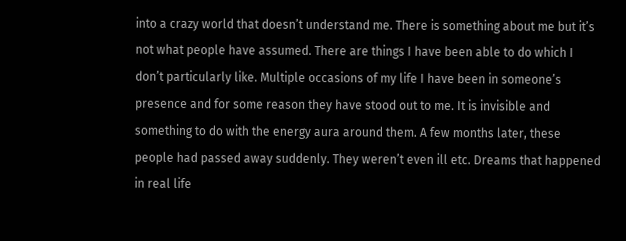into a crazy world that doesn’t understand me. There is something about me but it’s not what people have assumed. There are things I have been able to do which I don’t particularly like. Multiple occasions of my life I have been in someone’s presence and for some reason they have stood out to me. It is invisible and something to do with the energy aura around them. A few months later, these people had passed away suddenly. They weren’t even ill etc. Dreams that happened in real life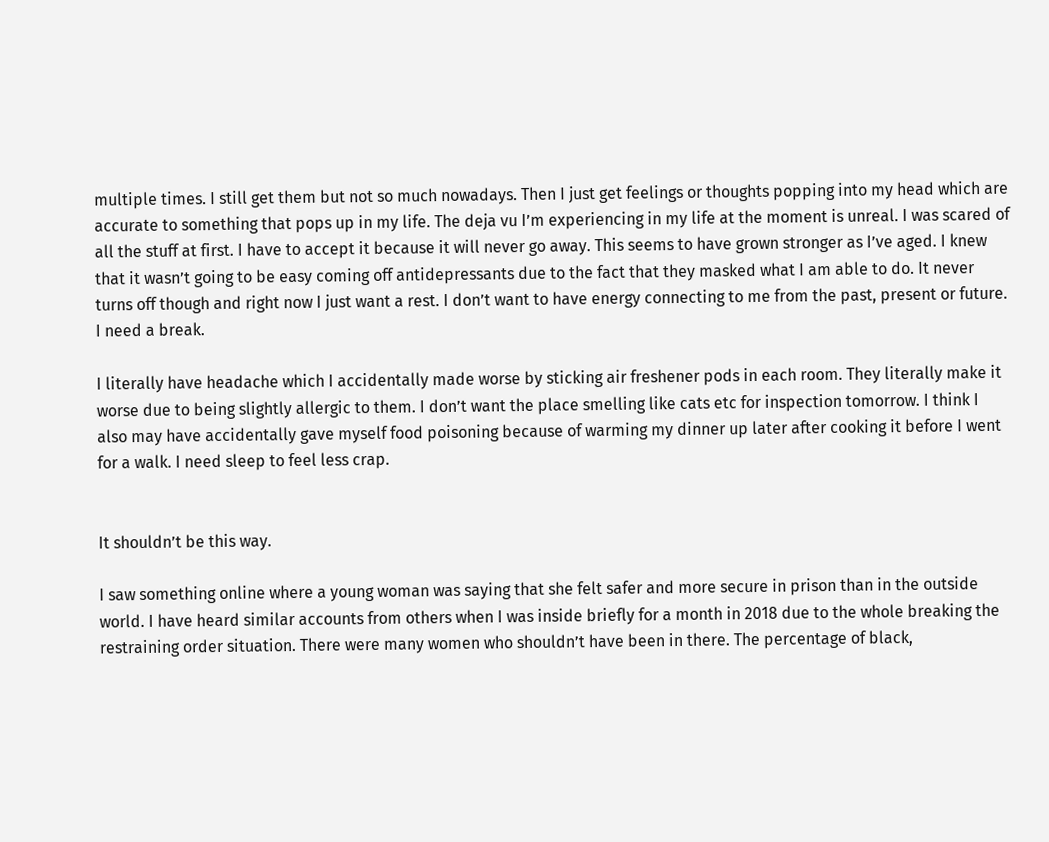multiple times. I still get them but not so much nowadays. Then I just get feelings or thoughts popping into my head which are accurate to something that pops up in my life. The deja vu I’m experiencing in my life at the moment is unreal. I was scared of all the stuff at first. I have to accept it because it will never go away. This seems to have grown stronger as I’ve aged. I knew that it wasn’t going to be easy coming off antidepressants due to the fact that they masked what I am able to do. It never turns off though and right now I just want a rest. I don’t want to have energy connecting to me from the past, present or future. I need a break.

I literally have headache which I accidentally made worse by sticking air freshener pods in each room. They literally make it worse due to being slightly allergic to them. I don’t want the place smelling like cats etc for inspection tomorrow. I think I also may have accidentally gave myself food poisoning because of warming my dinner up later after cooking it before I went for a walk. I need sleep to feel less crap.


It shouldn’t be this way.

I saw something online where a young woman was saying that she felt safer and more secure in prison than in the outside world. I have heard similar accounts from others when I was inside briefly for a month in 2018 due to the whole breaking the restraining order situation. There were many women who shouldn’t have been in there. The percentage of black,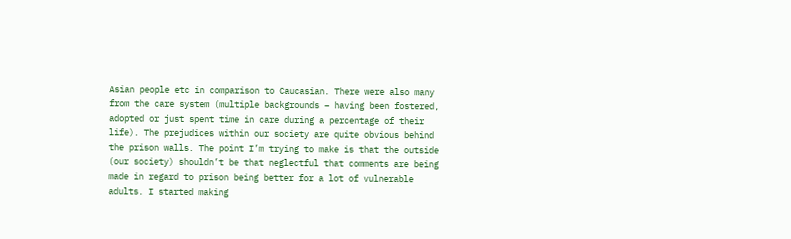Asian people etc in comparison to Caucasian. There were also many from the care system (multiple backgrounds – having been fostered, adopted or just spent time in care during a percentage of their life). The prejudices within our society are quite obvious behind the prison walls. The point I’m trying to make is that the outside (our society) shouldn’t be that neglectful that comments are being made in regard to prison being better for a lot of vulnerable adults. I started making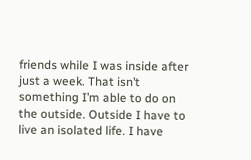friends while I was inside after just a week. That isn’t something I’m able to do on the outside. Outside I have to live an isolated life. I have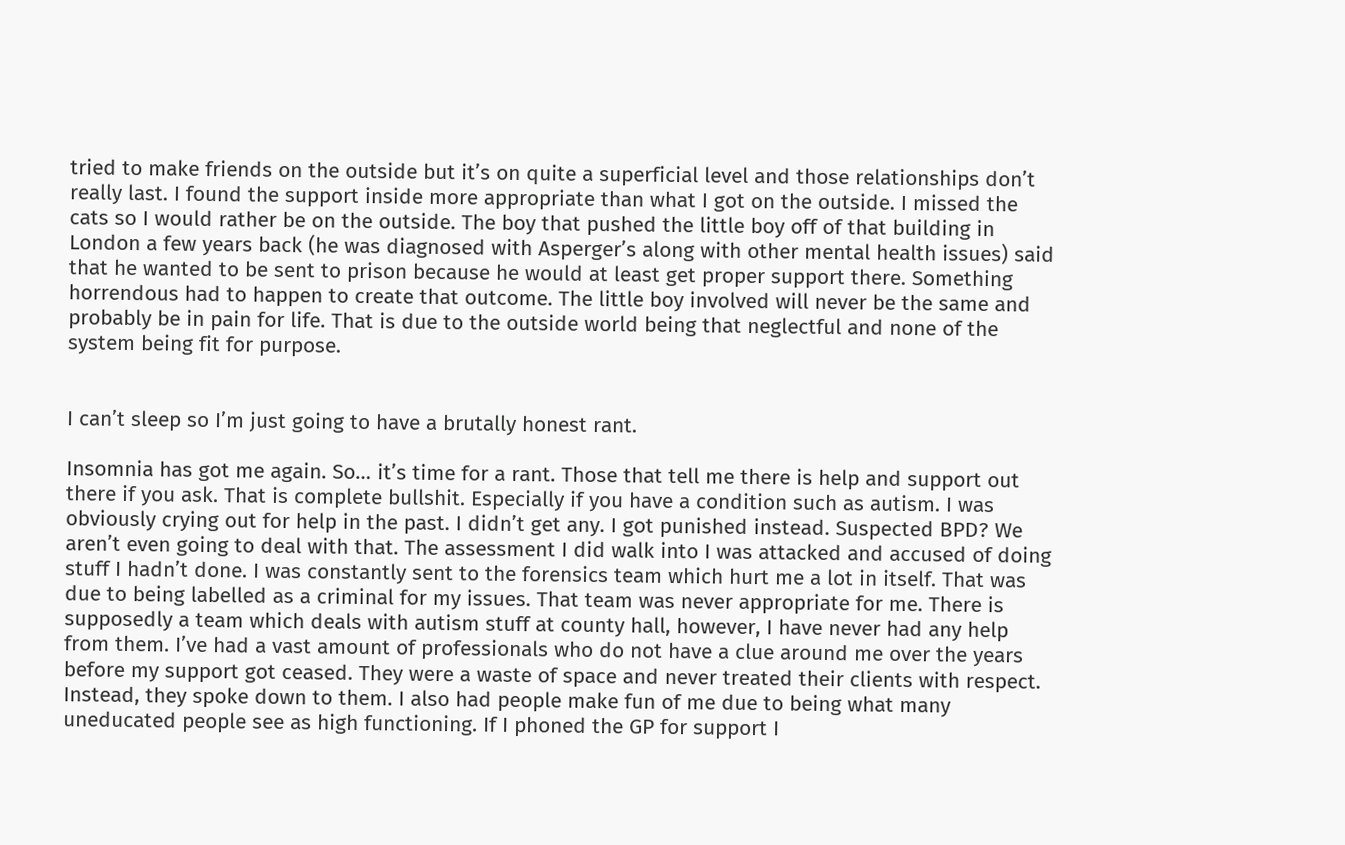tried to make friends on the outside but it’s on quite a superficial level and those relationships don’t really last. I found the support inside more appropriate than what I got on the outside. I missed the cats so I would rather be on the outside. The boy that pushed the little boy off of that building in London a few years back (he was diagnosed with Asperger’s along with other mental health issues) said that he wanted to be sent to prison because he would at least get proper support there. Something horrendous had to happen to create that outcome. The little boy involved will never be the same and probably be in pain for life. That is due to the outside world being that neglectful and none of the system being fit for purpose.


I can’t sleep so I’m just going to have a brutally honest rant.

Insomnia has got me again. So… it’s time for a rant. Those that tell me there is help and support out there if you ask. That is complete bullshit. Especially if you have a condition such as autism. I was obviously crying out for help in the past. I didn’t get any. I got punished instead. Suspected BPD? We aren’t even going to deal with that. The assessment I did walk into I was attacked and accused of doing stuff I hadn’t done. I was constantly sent to the forensics team which hurt me a lot in itself. That was due to being labelled as a criminal for my issues. That team was never appropriate for me. There is supposedly a team which deals with autism stuff at county hall, however, I have never had any help from them. I’ve had a vast amount of professionals who do not have a clue around me over the years before my support got ceased. They were a waste of space and never treated their clients with respect. Instead, they spoke down to them. I also had people make fun of me due to being what many uneducated people see as high functioning. If I phoned the GP for support I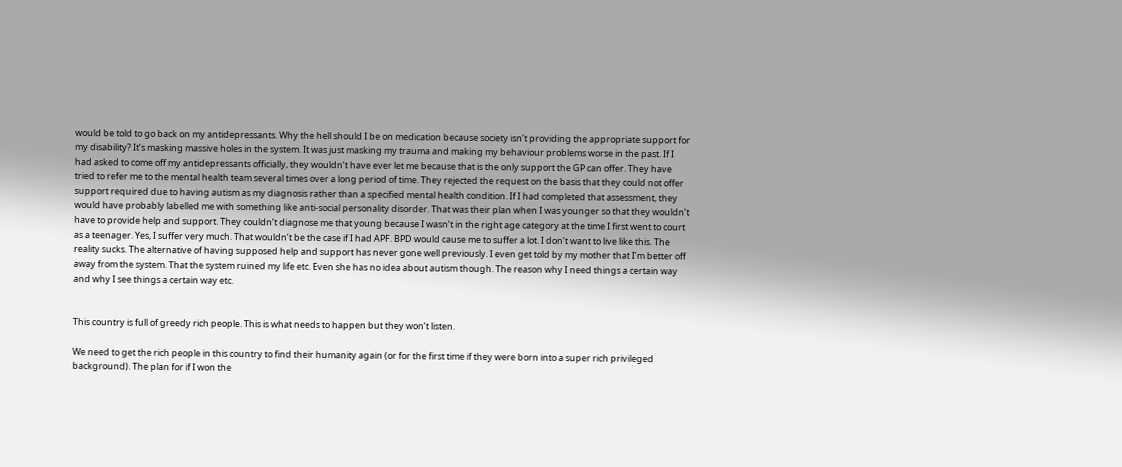would be told to go back on my antidepressants. Why the hell should I be on medication because society isn’t providing the appropriate support for my disability? It’s masking massive holes in the system. It was just masking my trauma and making my behaviour problems worse in the past. If I had asked to come off my antidepressants officially, they wouldn’t have ever let me because that is the only support the GP can offer. They have tried to refer me to the mental health team several times over a long period of time. They rejected the request on the basis that they could not offer support required due to having autism as my diagnosis rather than a specified mental health condition. If I had completed that assessment, they would have probably labelled me with something like anti-social personality disorder. That was their plan when I was younger so that they wouldn’t have to provide help and support. They couldn’t diagnose me that young because I wasn’t in the right age category at the time I first went to court as a teenager. Yes, I suffer very much. That wouldn’t be the case if I had APF. BPD would cause me to suffer a lot. I don’t want to live like this. The reality sucks. The alternative of having supposed help and support has never gone well previously. I even get told by my mother that I’m better off away from the system. That the system ruined my life etc. Even she has no idea about autism though. The reason why I need things a certain way and why I see things a certain way etc.


This country is full of greedy rich people. This is what needs to happen but they won’t listen.

We need to get the rich people in this country to find their humanity again (or for the first time if they were born into a super rich privileged background). The plan for if I won the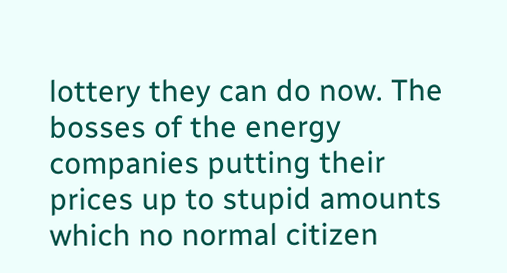lottery they can do now. The bosses of the energy companies putting their prices up to stupid amounts which no normal citizen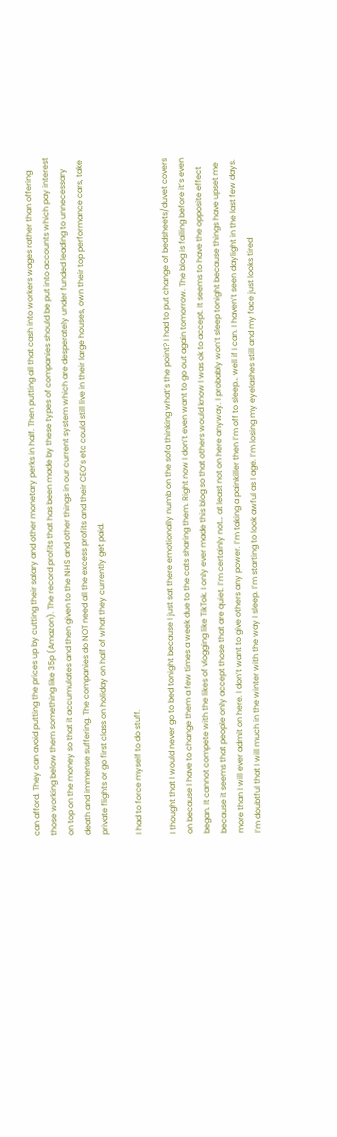can afford. They can avoid putting the prices up by cutting their salary and other monetary perks in half. Then putting all that cash into workers wages rather than offering those working below them something like 35p (Amazon). The record profits that has been made by these types of companies should be put into accounts which pay interest on top on the money so that it accumulates and then given to the NHS and other things in our current system which are desperately under funded leading to unnecessary death and immense suffering. The companies do NOT need all the excess profits and their CEO’s etc could still live in their large houses, own their top performance cars, take private flights or go first class on holiday on half of what they currently get paid.

I had to force myself to do stuff.

I thought that I would never go to bed tonight because I just sat there emotionally numb on the sofa thinking what’s the point? I had to put change of bedsheets/duvet covers on because I have to change them a few times a week due to the cats sharing them. Right now I don’t even want to go out again tomorrow. The blog is failing before it’s even began. It cannot compete with the likes of vlogging like TikTok. I only ever made this blog so that others would know I was ok to accept. It seems to have the opposite effect because it seems that people only accept those that are quiet. I’m certainly not… at least not on here anyway. I probably won’t sleep tonight because things have upset me more than I will ever admit on here. I don’t want to give others any power. I’m taking a painkiller then I’m off to sleep… well if I can. I haven’t seen daylight in the last few days. I’m doubtful that I will much in the winter with the way I sleep. I’m starting to look awful as I age. I’m losing my eyelashes still and my face just looks tired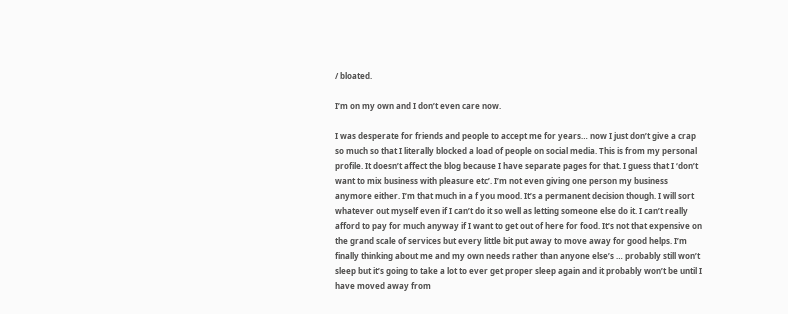/ bloated.

I’m on my own and I don’t even care now.

I was desperate for friends and people to accept me for years… now I just don’t give a crap so much so that I literally blocked a load of people on social media. This is from my personal profile. It doesn’t affect the blog because I have separate pages for that. I guess that I ‘don’t want to mix business with pleasure etc’. I’m not even giving one person my business anymore either. I’m that much in a f you mood. It’s a permanent decision though. I will sort whatever out myself even if I can’t do it so well as letting someone else do it. I can’t really afford to pay for much anyway if I want to get out of here for food. It’s not that expensive on the grand scale of services but every little bit put away to move away for good helps. I’m finally thinking about me and my own needs rather than anyone else’s … probably still won’t sleep but it’s going to take a lot to ever get proper sleep again and it probably won’t be until I have moved away from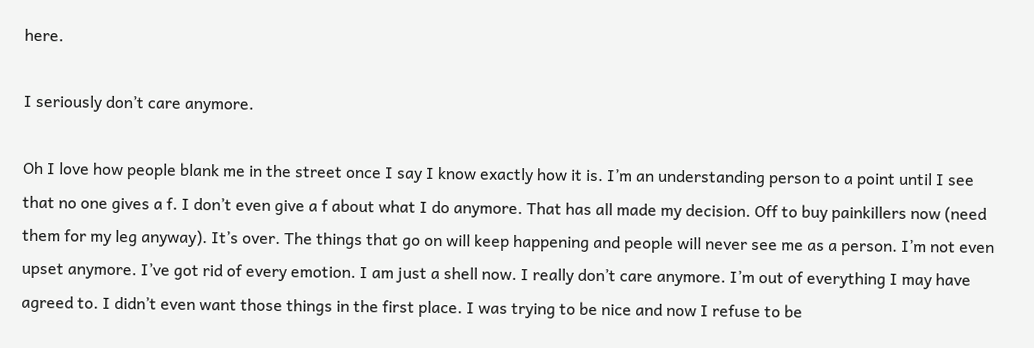here.

I seriously don’t care anymore.

Oh I love how people blank me in the street once I say I know exactly how it is. I’m an understanding person to a point until I see that no one gives a f. I don’t even give a f about what I do anymore. That has all made my decision. Off to buy painkillers now (need them for my leg anyway). It’s over. The things that go on will keep happening and people will never see me as a person. I’m not even upset anymore. I’ve got rid of every emotion. I am just a shell now. I really don’t care anymore. I’m out of everything I may have agreed to. I didn’t even want those things in the first place. I was trying to be nice and now I refuse to be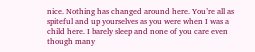nice. Nothing has changed around here. You’re all as spiteful and up yourselves as you were when I was a child here. I barely sleep and none of you care even though many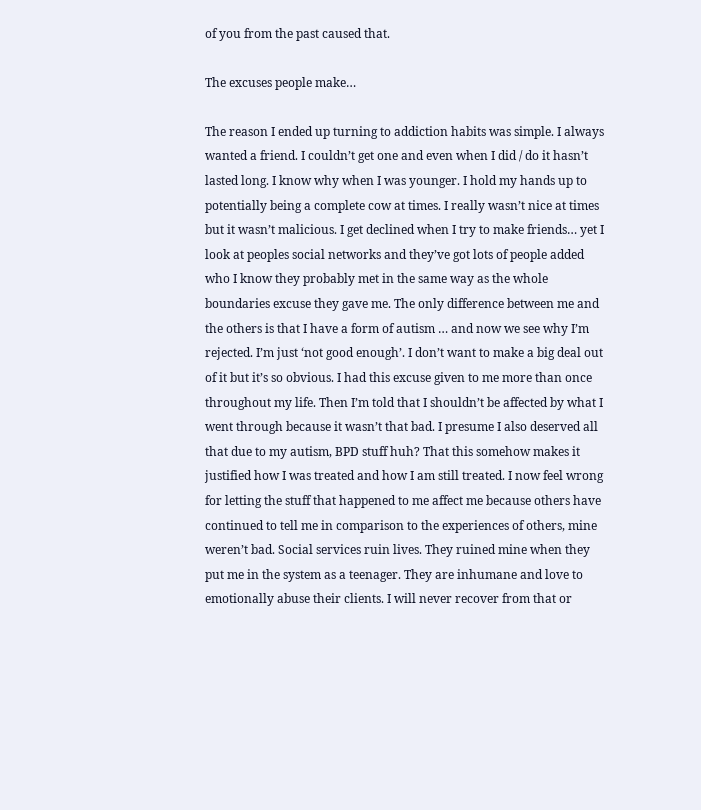of you from the past caused that.

The excuses people make…

The reason I ended up turning to addiction habits was simple. I always wanted a friend. I couldn’t get one and even when I did / do it hasn’t lasted long. I know why when I was younger. I hold my hands up to potentially being a complete cow at times. I really wasn’t nice at times but it wasn’t malicious. I get declined when I try to make friends… yet I look at peoples social networks and they’ve got lots of people added who I know they probably met in the same way as the whole boundaries excuse they gave me. The only difference between me and the others is that I have a form of autism … and now we see why I’m rejected. I’m just ‘not good enough’. I don’t want to make a big deal out of it but it’s so obvious. I had this excuse given to me more than once throughout my life. Then I’m told that I shouldn’t be affected by what I went through because it wasn’t that bad. I presume I also deserved all that due to my autism, BPD stuff huh? That this somehow makes it justified how I was treated and how I am still treated. I now feel wrong for letting the stuff that happened to me affect me because others have continued to tell me in comparison to the experiences of others, mine weren’t bad. Social services ruin lives. They ruined mine when they put me in the system as a teenager. They are inhumane and love to emotionally abuse their clients. I will never recover from that or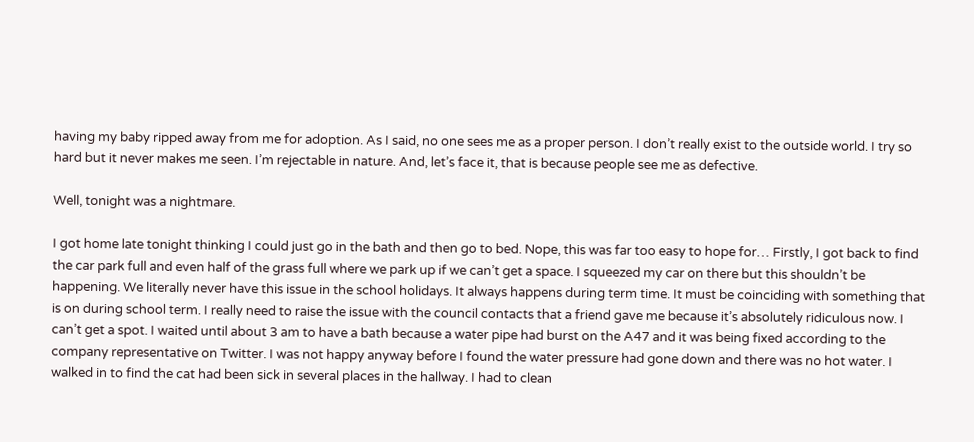having my baby ripped away from me for adoption. As I said, no one sees me as a proper person. I don’t really exist to the outside world. I try so hard but it never makes me seen. I’m rejectable in nature. And, let’s face it, that is because people see me as defective.

Well, tonight was a nightmare.

I got home late tonight thinking I could just go in the bath and then go to bed. Nope, this was far too easy to hope for… Firstly, I got back to find the car park full and even half of the grass full where we park up if we can’t get a space. I squeezed my car on there but this shouldn’t be happening. We literally never have this issue in the school holidays. It always happens during term time. It must be coinciding with something that is on during school term. I really need to raise the issue with the council contacts that a friend gave me because it’s absolutely ridiculous now. I can’t get a spot. I waited until about 3 am to have a bath because a water pipe had burst on the A47 and it was being fixed according to the company representative on Twitter. I was not happy anyway before I found the water pressure had gone down and there was no hot water. I walked in to find the cat had been sick in several places in the hallway. I had to clean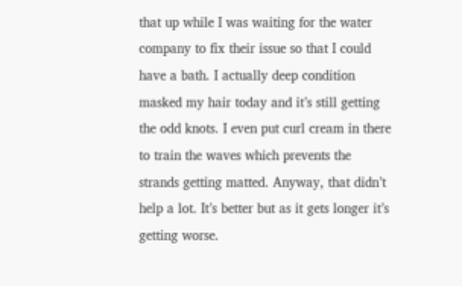that up while I was waiting for the water company to fix their issue so that I could have a bath. I actually deep condition masked my hair today and it’s still getting the odd knots. I even put curl cream in there to train the waves which prevents the strands getting matted. Anyway, that didn’t help a lot. It’s better but as it gets longer it’s getting worse.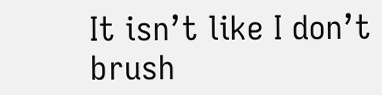It isn’t like I don’t brush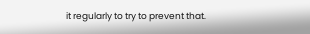it regularly to try to prevent that.